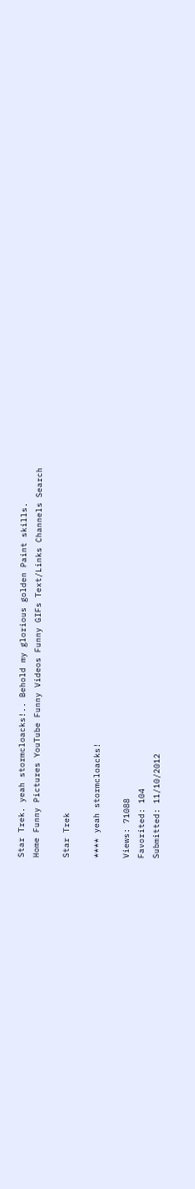Star Trek. yeah stormcloacks!.. Behold my glorious golden Paint skills.
Home Funny Pictures YouTube Funny Videos Funny GIFs Text/Links Channels Search

Star Trek

**** yeah stormcloacks!

Views: 71088
Favorited: 104
Submitted: 11/10/2012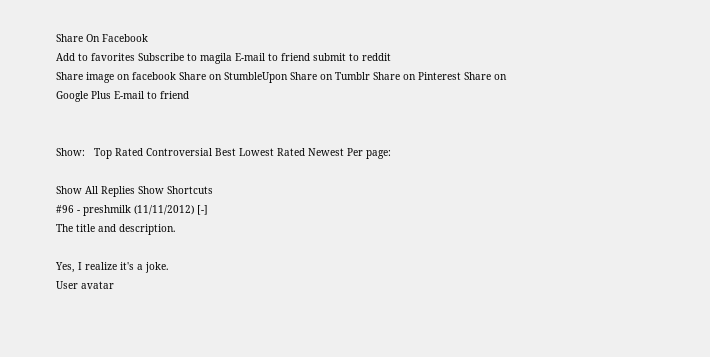Share On Facebook
Add to favorites Subscribe to magila E-mail to friend submit to reddit
Share image on facebook Share on StumbleUpon Share on Tumblr Share on Pinterest Share on Google Plus E-mail to friend


Show:   Top Rated Controversial Best Lowest Rated Newest Per page:

Show All Replies Show Shortcuts
#96 - preshmilk (11/11/2012) [-]
The title and description.

Yes, I realize it's a joke.
User avatar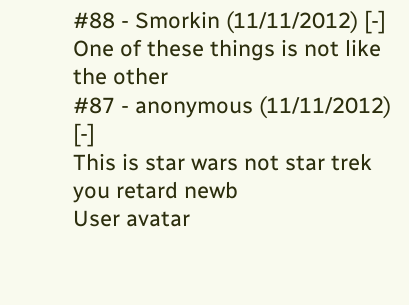#88 - Smorkin (11/11/2012) [-]
One of these things is not like the other
#87 - anonymous (11/11/2012) [-]
This is star wars not star trek you retard newb
User avatar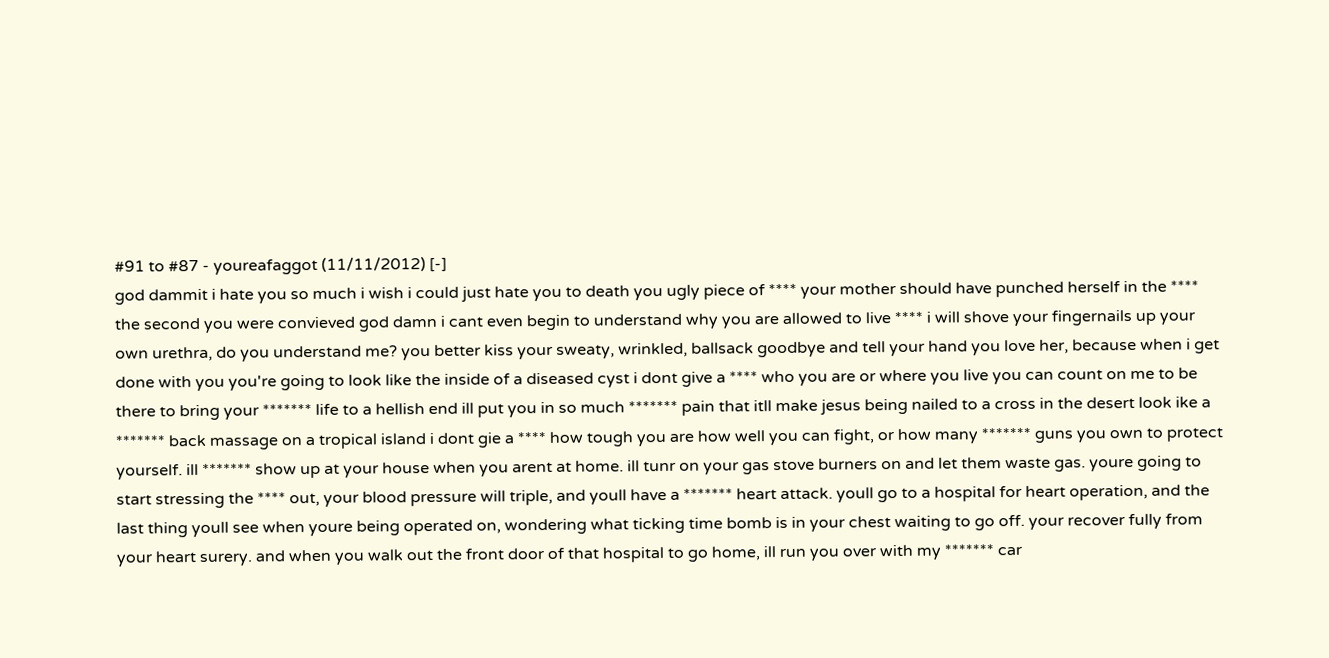#91 to #87 - youreafaggot (11/11/2012) [-]
god dammit i hate you so much i wish i could just hate you to death you ugly piece of **** your mother should have punched herself in the **** the second you were convieved god damn i cant even begin to understand why you are allowed to live **** i will shove your fingernails up your own urethra, do you understand me? you better kiss your sweaty, wrinkled, ballsack goodbye and tell your hand you love her, because when i get done with you you're going to look like the inside of a diseased cyst i dont give a **** who you are or where you live you can count on me to be there to bring your ******* life to a hellish end ill put you in so much ******* pain that itll make jesus being nailed to a cross in the desert look ike a ******* back massage on a tropical island i dont gie a **** how tough you are how well you can fight, or how many ******* guns you own to protect yourself. ill ******* show up at your house when you arent at home. ill tunr on your gas stove burners on and let them waste gas. youre going to start stressing the **** out, your blood pressure will triple, and youll have a ******* heart attack. youll go to a hospital for heart operation, and the last thing youll see when youre being operated on, wondering what ticking time bomb is in your chest waiting to go off. your recover fully from your heart surery. and when you walk out the front door of that hospital to go home, ill run you over with my ******* car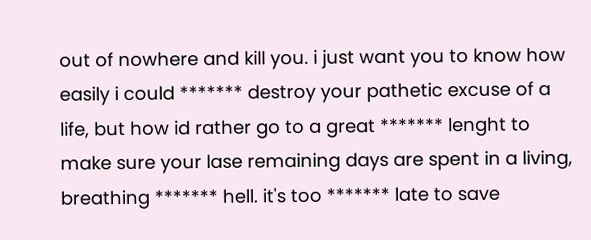out of nowhere and kill you. i just want you to know how easily i could ******* destroy your pathetic excuse of a life, but how id rather go to a great ******* lenght to make sure your lase remaining days are spent in a living, breathing ******* hell. it's too ******* late to save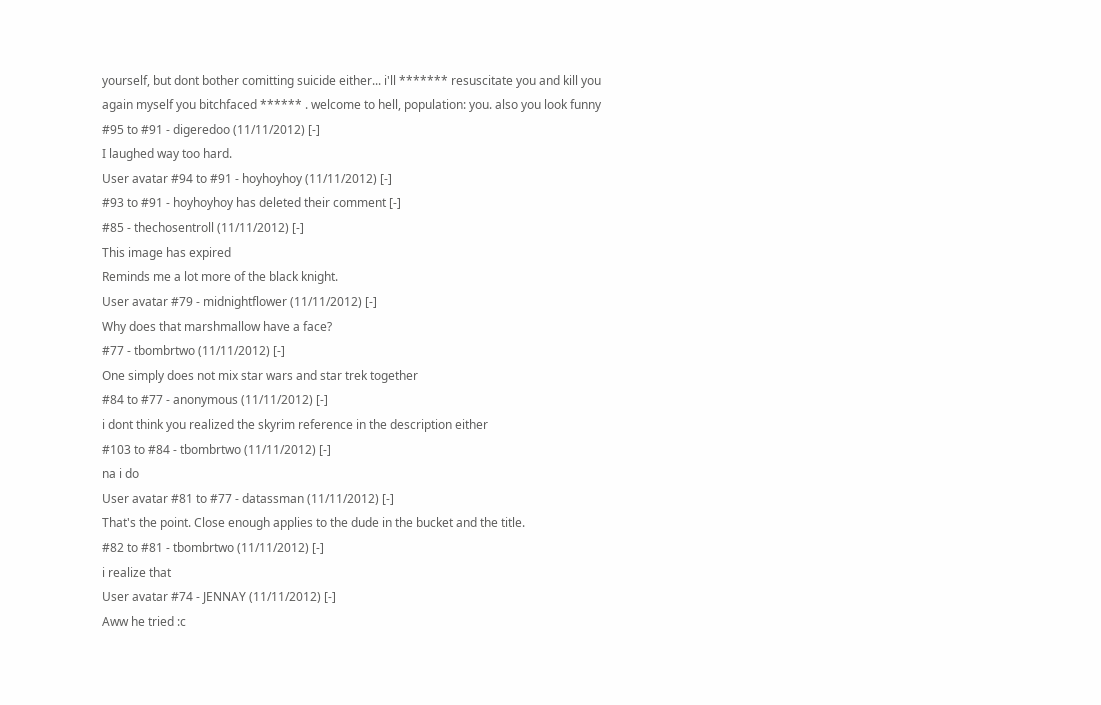yourself, but dont bother comitting suicide either... i'll ******* resuscitate you and kill you again myself you bitchfaced ****** . welcome to hell, population: you. also you look funny
#95 to #91 - digeredoo (11/11/2012) [-]
I laughed way too hard.
User avatar #94 to #91 - hoyhoyhoy (11/11/2012) [-]
#93 to #91 - hoyhoyhoy has deleted their comment [-]
#85 - thechosentroll (11/11/2012) [-]
This image has expired
Reminds me a lot more of the black knight.
User avatar #79 - midnightflower (11/11/2012) [-]
Why does that marshmallow have a face?
#77 - tbombrtwo (11/11/2012) [-]
One simply does not mix star wars and star trek together
#84 to #77 - anonymous (11/11/2012) [-]
i dont think you realized the skyrim reference in the description either
#103 to #84 - tbombrtwo (11/11/2012) [-]
na i do
User avatar #81 to #77 - datassman (11/11/2012) [-]
That's the point. Close enough applies to the dude in the bucket and the title.
#82 to #81 - tbombrtwo (11/11/2012) [-]
i realize that
User avatar #74 - JENNAY (11/11/2012) [-]
Aww he tried :c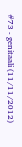#73 - genitaali (11/11/2012)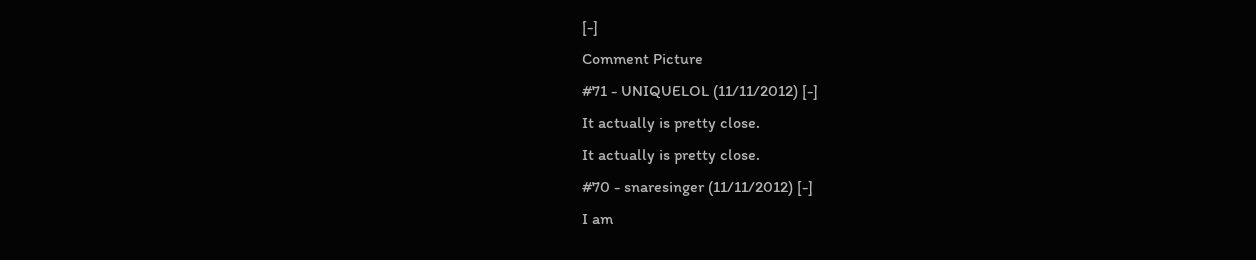[-]
Comment Picture
#71 - UNIQUELOL (11/11/2012) [-]
It actually is pretty close.
It actually is pretty close.
#70 - snaresinger (11/11/2012) [-]
I am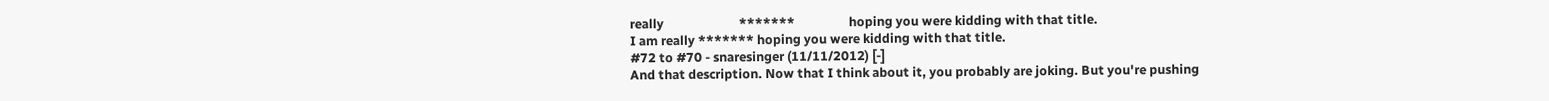really                         *******                  hoping you were kidding with that title.
I am really ******* hoping you were kidding with that title.
#72 to #70 - snaresinger (11/11/2012) [-]
And that description. Now that I think about it, you probably are joking. But you're pushing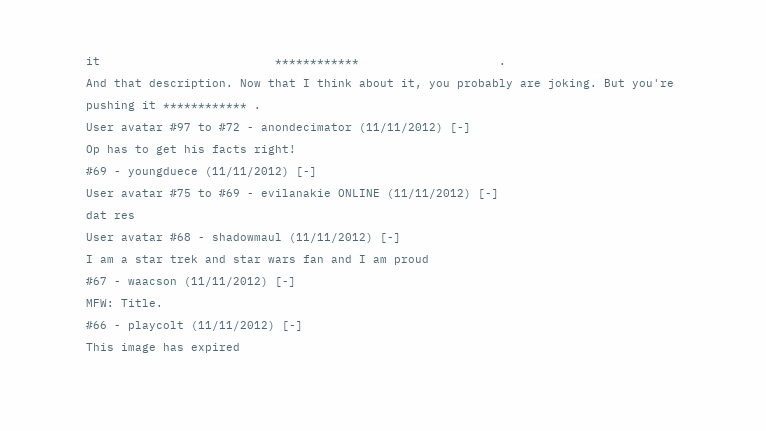it                         ************                    .
And that description. Now that I think about it, you probably are joking. But you're pushing it ************ .
User avatar #97 to #72 - anondecimator (11/11/2012) [-]
Op has to get his facts right!
#69 - youngduece (11/11/2012) [-]
User avatar #75 to #69 - evilanakie ONLINE (11/11/2012) [-]
dat res
User avatar #68 - shadowmaul (11/11/2012) [-]
I am a star trek and star wars fan and I am proud
#67 - waacson (11/11/2012) [-]
MFW: Title.
#66 - playcolt (11/11/2012) [-]
This image has expired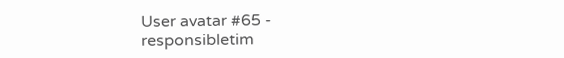User avatar #65 - responsibletim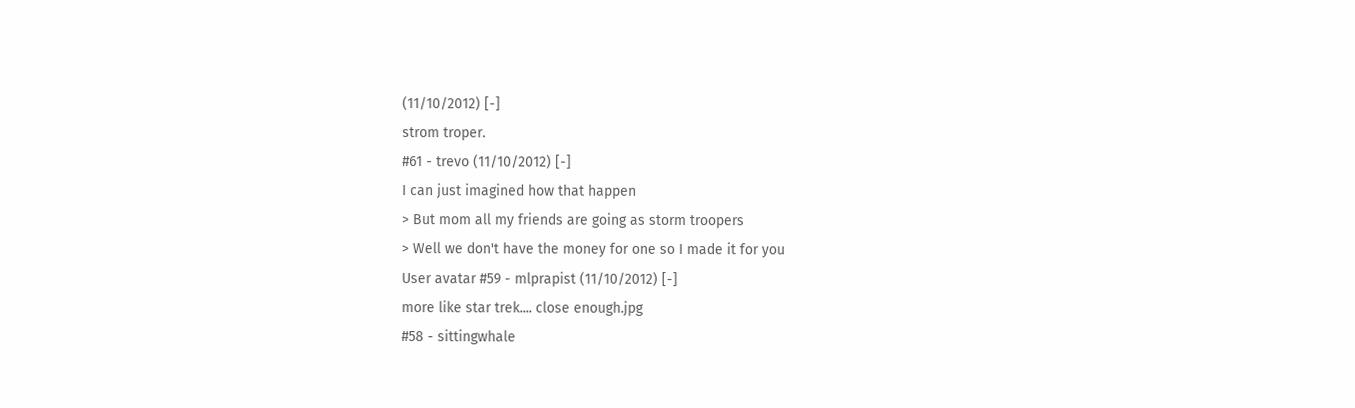(11/10/2012) [-]
strom troper.
#61 - trevo (11/10/2012) [-]
I can just imagined how that happen
> But mom all my friends are going as storm troopers
> Well we don't have the money for one so I made it for you
User avatar #59 - mlprapist (11/10/2012) [-]
more like star trek.... close enough.jpg
#58 - sittingwhale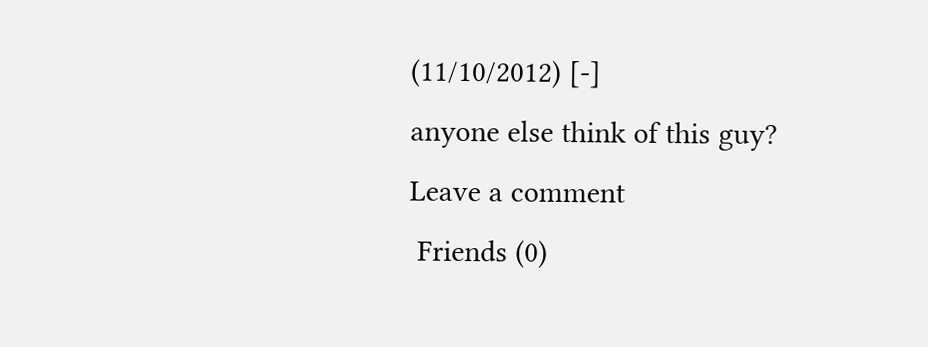(11/10/2012) [-]
anyone else think of this guy?
Leave a comment
 Friends (0)